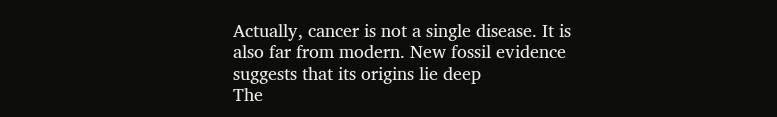Actually, cancer is not a single disease. It is also far from modern. New fossil evidence suggests that its origins lie deep
The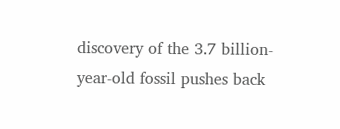discovery of the 3.7 billion-year-old fossil pushes back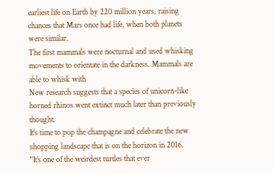earliest life on Earth by 220 million years, raising chances that Mars once had life, when both planets were similar.
The first mammals were nocturnal and used whisking movements to orientate in the darkness. Mammals are able to whisk with
New research suggests that a species of unicorn-like horned rhinos went extinct much later than previously thought.
It's time to pop the champagne and celebrate the new shopping landscape that is on the horizon in 2016.
"It’s one of the weirdest turtles that ever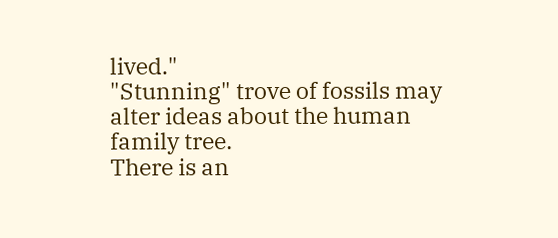lived."
"Stunning" trove of fossils may alter ideas about the human family tree.
There is an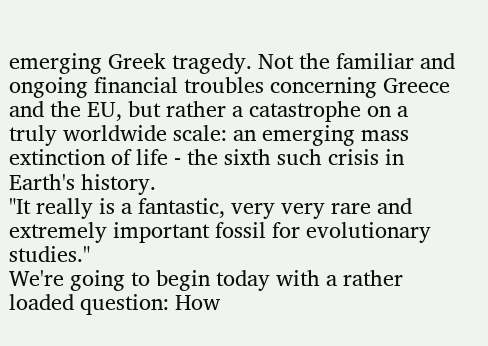emerging Greek tragedy. Not the familiar and ongoing financial troubles concerning Greece and the EU, but rather a catastrophe on a truly worldwide scale: an emerging mass extinction of life - the sixth such crisis in Earth's history.
"It really is a fantastic, very very rare and extremely important fossil for evolutionary studies."
We're going to begin today with a rather loaded question: How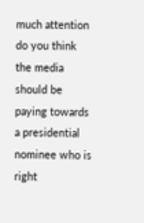much attention do you think the media should be paying towards a presidential nominee who is right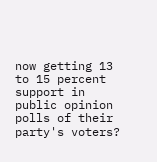now getting 13 to 15 percent support in public opinion polls of their party's voters?